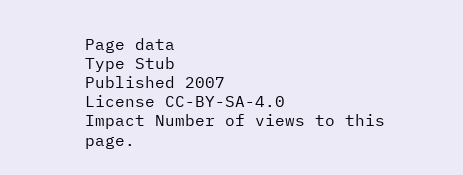Page data
Type Stub
Published 2007
License CC-BY-SA-4.0
Impact Number of views to this page.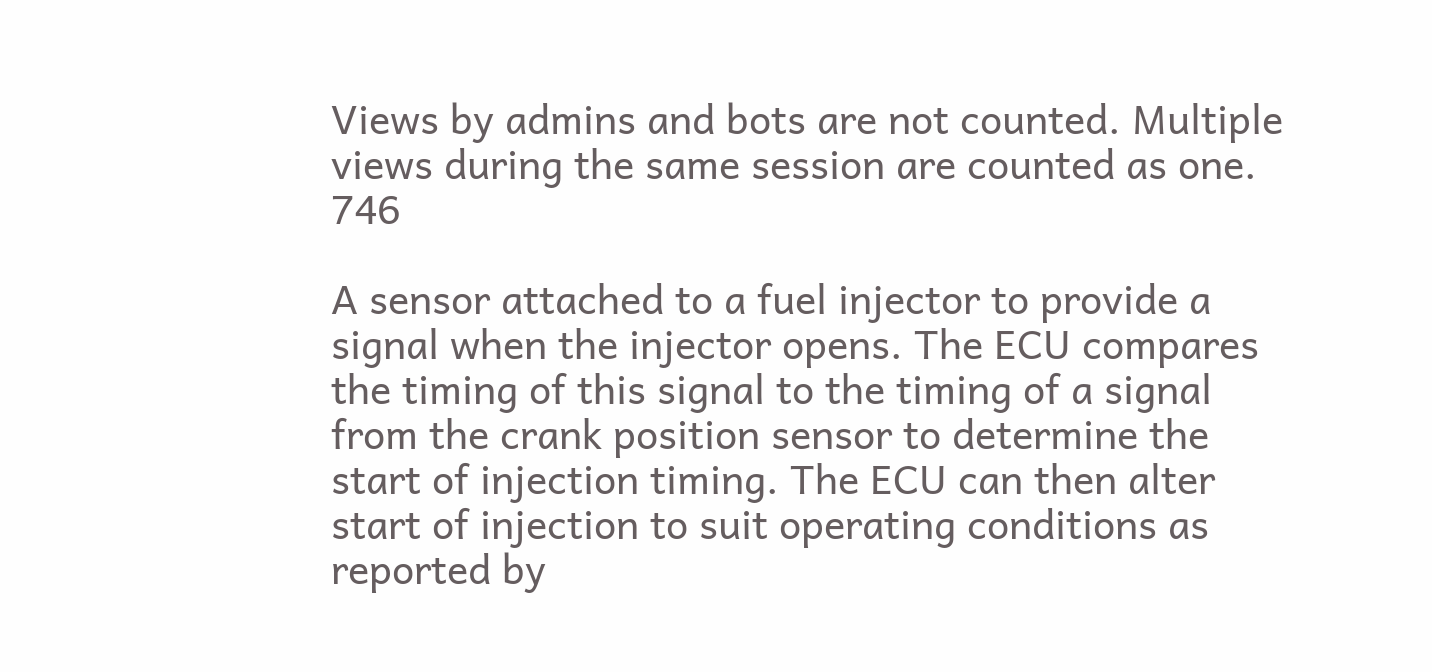Views by admins and bots are not counted. Multiple views during the same session are counted as one. 746

A sensor attached to a fuel injector to provide a signal when the injector opens. The ECU compares the timing of this signal to the timing of a signal from the crank position sensor to determine the start of injection timing. The ECU can then alter start of injection to suit operating conditions as reported by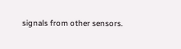signals from other sensors.